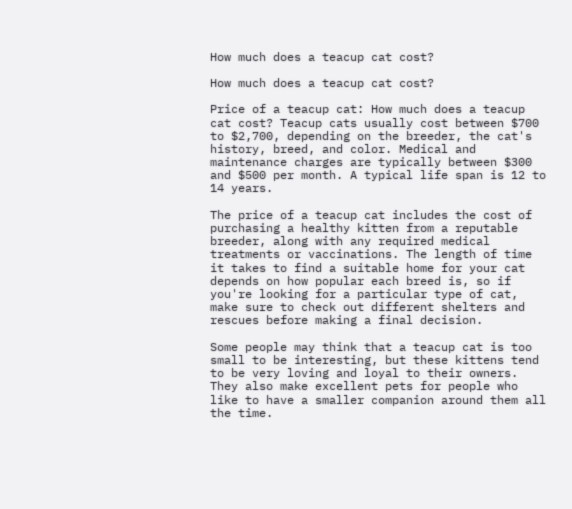How much does a teacup cat cost?

How much does a teacup cat cost?

Price of a teacup cat: How much does a teacup cat cost? Teacup cats usually cost between $700 to $2,700, depending on the breeder, the cat's history, breed, and color. Medical and maintenance charges are typically between $300 and $500 per month. A typical life span is 12 to 14 years.

The price of a teacup cat includes the cost of purchasing a healthy kitten from a reputable breeder, along with any required medical treatments or vaccinations. The length of time it takes to find a suitable home for your cat depends on how popular each breed is, so if you're looking for a particular type of cat, make sure to check out different shelters and rescues before making a final decision.

Some people may think that a teacup cat is too small to be interesting, but these kittens tend to be very loving and loyal to their owners. They also make excellent pets for people who like to have a smaller companion around them all the time.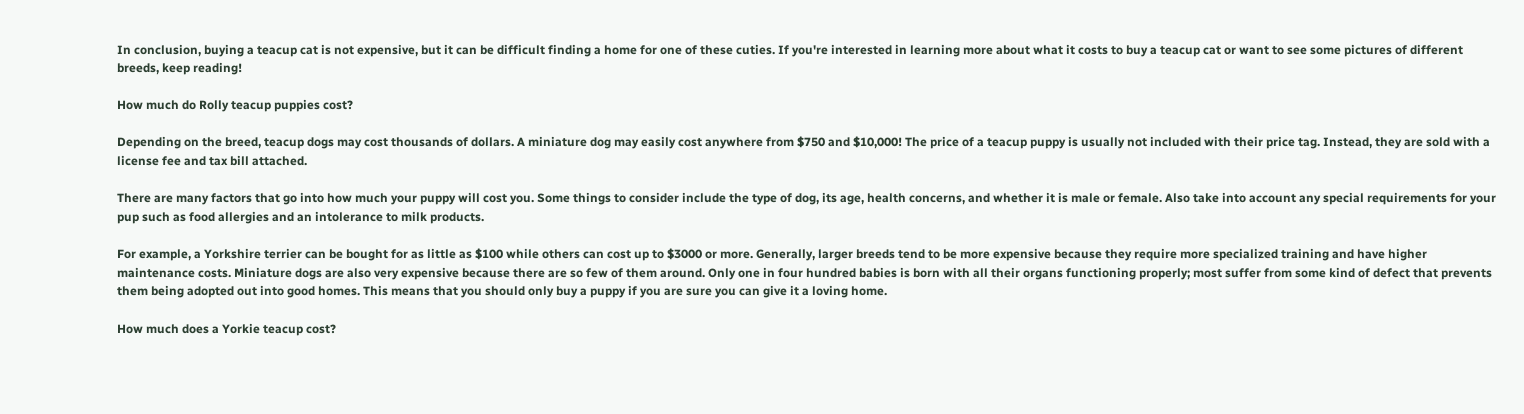In conclusion, buying a teacup cat is not expensive, but it can be difficult finding a home for one of these cuties. If you're interested in learning more about what it costs to buy a teacup cat or want to see some pictures of different breeds, keep reading!

How much do Rolly teacup puppies cost?

Depending on the breed, teacup dogs may cost thousands of dollars. A miniature dog may easily cost anywhere from $750 and $10,000! The price of a teacup puppy is usually not included with their price tag. Instead, they are sold with a license fee and tax bill attached.

There are many factors that go into how much your puppy will cost you. Some things to consider include the type of dog, its age, health concerns, and whether it is male or female. Also take into account any special requirements for your pup such as food allergies and an intolerance to milk products.

For example, a Yorkshire terrier can be bought for as little as $100 while others can cost up to $3000 or more. Generally, larger breeds tend to be more expensive because they require more specialized training and have higher maintenance costs. Miniature dogs are also very expensive because there are so few of them around. Only one in four hundred babies is born with all their organs functioning properly; most suffer from some kind of defect that prevents them being adopted out into good homes. This means that you should only buy a puppy if you are sure you can give it a loving home.

How much does a Yorkie teacup cost?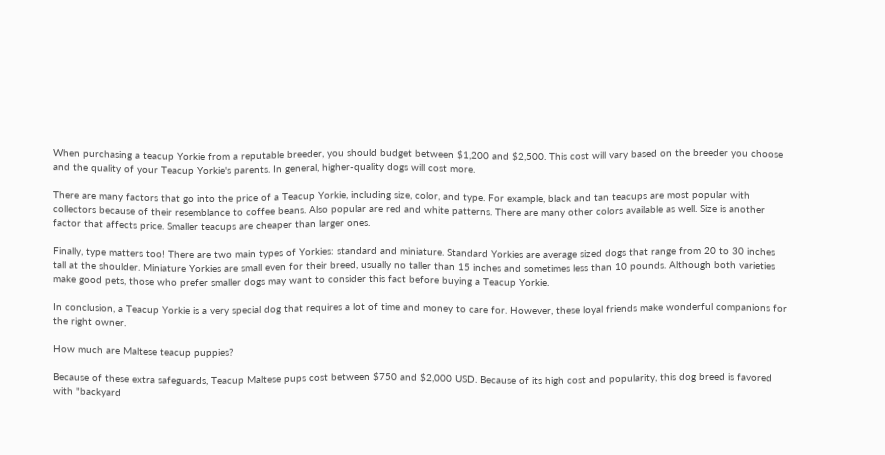When purchasing a teacup Yorkie from a reputable breeder, you should budget between $1,200 and $2,500. This cost will vary based on the breeder you choose and the quality of your Teacup Yorkie's parents. In general, higher-quality dogs will cost more.

There are many factors that go into the price of a Teacup Yorkie, including size, color, and type. For example, black and tan teacups are most popular with collectors because of their resemblance to coffee beans. Also popular are red and white patterns. There are many other colors available as well. Size is another factor that affects price. Smaller teacups are cheaper than larger ones.

Finally, type matters too! There are two main types of Yorkies: standard and miniature. Standard Yorkies are average sized dogs that range from 20 to 30 inches tall at the shoulder. Miniature Yorkies are small even for their breed, usually no taller than 15 inches and sometimes less than 10 pounds. Although both varieties make good pets, those who prefer smaller dogs may want to consider this fact before buying a Teacup Yorkie.

In conclusion, a Teacup Yorkie is a very special dog that requires a lot of time and money to care for. However, these loyal friends make wonderful companions for the right owner.

How much are Maltese teacup puppies?

Because of these extra safeguards, Teacup Maltese pups cost between $750 and $2,000 USD. Because of its high cost and popularity, this dog breed is favored with "backyard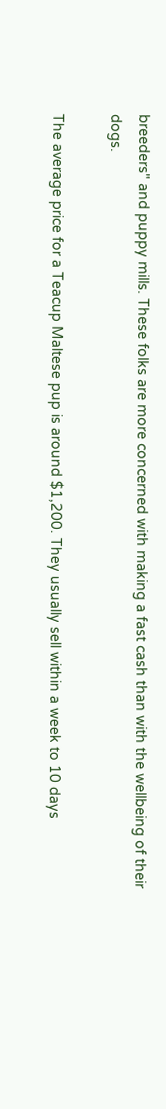breeders" and puppy mills. These folks are more concerned with making a fast cash than with the wellbeing of their dogs.

The average price for a Teacup Maltese pup is around $1,200. They usually sell within a week to 10 days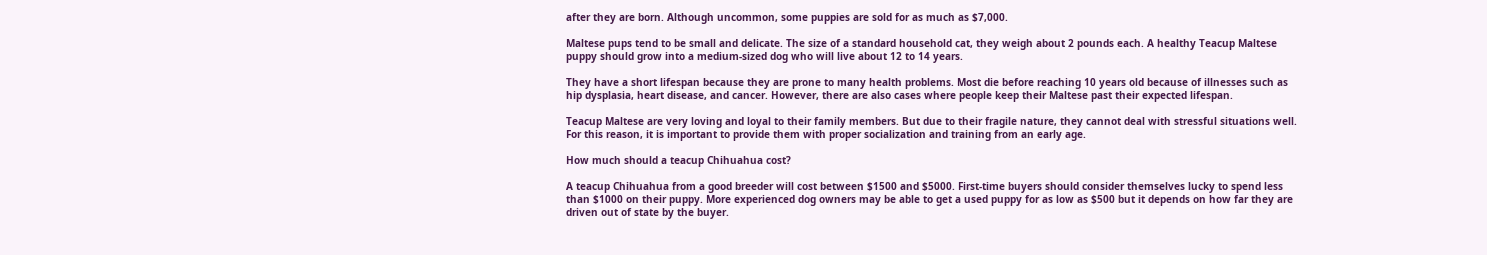after they are born. Although uncommon, some puppies are sold for as much as $7,000.

Maltese pups tend to be small and delicate. The size of a standard household cat, they weigh about 2 pounds each. A healthy Teacup Maltese puppy should grow into a medium-sized dog who will live about 12 to 14 years.

They have a short lifespan because they are prone to many health problems. Most die before reaching 10 years old because of illnesses such as hip dysplasia, heart disease, and cancer. However, there are also cases where people keep their Maltese past their expected lifespan.

Teacup Maltese are very loving and loyal to their family members. But due to their fragile nature, they cannot deal with stressful situations well. For this reason, it is important to provide them with proper socialization and training from an early age.

How much should a teacup Chihuahua cost?

A teacup Chihuahua from a good breeder will cost between $1500 and $5000. First-time buyers should consider themselves lucky to spend less than $1000 on their puppy. More experienced dog owners may be able to get a used puppy for as low as $500 but it depends on how far they are driven out of state by the buyer.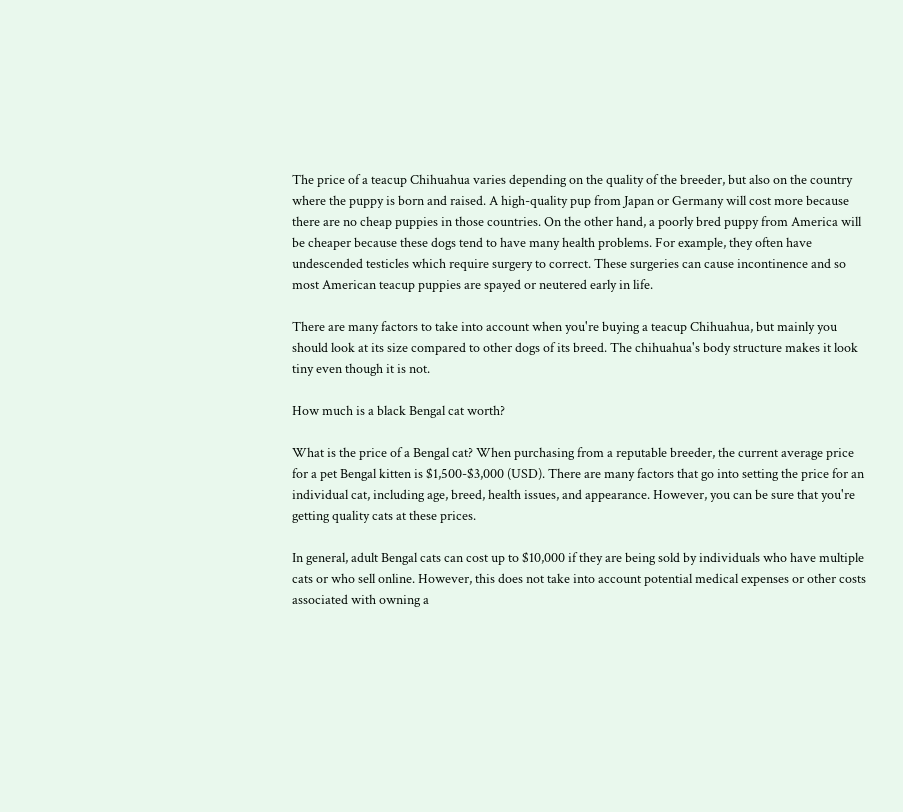The price of a teacup Chihuahua varies depending on the quality of the breeder, but also on the country where the puppy is born and raised. A high-quality pup from Japan or Germany will cost more because there are no cheap puppies in those countries. On the other hand, a poorly bred puppy from America will be cheaper because these dogs tend to have many health problems. For example, they often have undescended testicles which require surgery to correct. These surgeries can cause incontinence and so most American teacup puppies are spayed or neutered early in life.

There are many factors to take into account when you're buying a teacup Chihuahua, but mainly you should look at its size compared to other dogs of its breed. The chihuahua's body structure makes it look tiny even though it is not.

How much is a black Bengal cat worth?

What is the price of a Bengal cat? When purchasing from a reputable breeder, the current average price for a pet Bengal kitten is $1,500-$3,000 (USD). There are many factors that go into setting the price for an individual cat, including age, breed, health issues, and appearance. However, you can be sure that you're getting quality cats at these prices.

In general, adult Bengal cats can cost up to $10,000 if they are being sold by individuals who have multiple cats or who sell online. However, this does not take into account potential medical expenses or other costs associated with owning a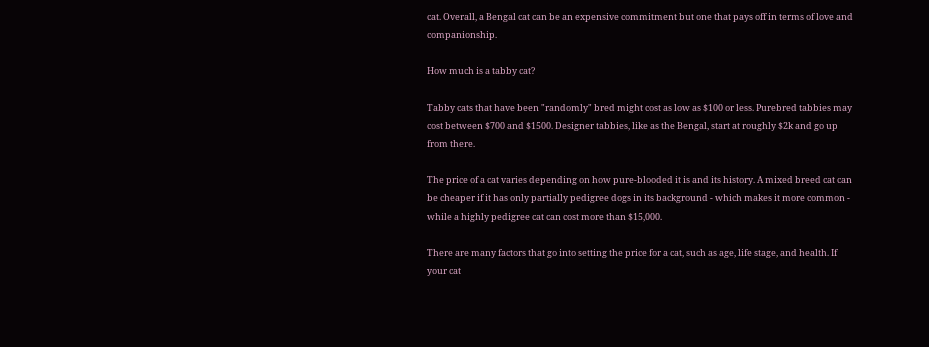cat. Overall, a Bengal cat can be an expensive commitment but one that pays off in terms of love and companionship.

How much is a tabby cat?

Tabby cats that have been "randomly" bred might cost as low as $100 or less. Purebred tabbies may cost between $700 and $1500. Designer tabbies, like as the Bengal, start at roughly $2k and go up from there.

The price of a cat varies depending on how pure-blooded it is and its history. A mixed breed cat can be cheaper if it has only partially pedigree dogs in its background - which makes it more common - while a highly pedigree cat can cost more than $15,000.

There are many factors that go into setting the price for a cat, such as age, life stage, and health. If your cat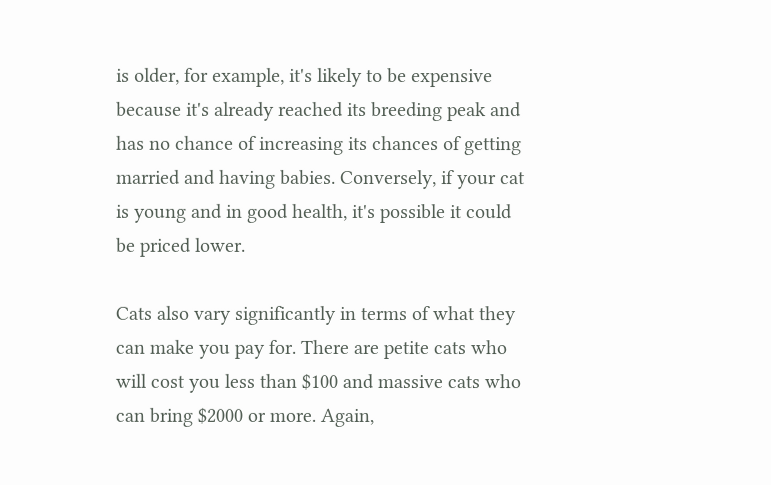is older, for example, it's likely to be expensive because it's already reached its breeding peak and has no chance of increasing its chances of getting married and having babies. Conversely, if your cat is young and in good health, it's possible it could be priced lower.

Cats also vary significantly in terms of what they can make you pay for. There are petite cats who will cost you less than $100 and massive cats who can bring $2000 or more. Again,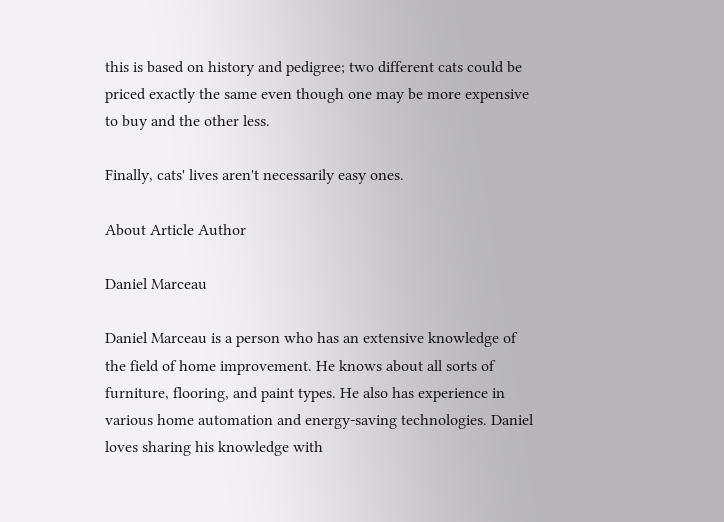this is based on history and pedigree; two different cats could be priced exactly the same even though one may be more expensive to buy and the other less.

Finally, cats' lives aren't necessarily easy ones.

About Article Author

Daniel Marceau

Daniel Marceau is a person who has an extensive knowledge of the field of home improvement. He knows about all sorts of furniture, flooring, and paint types. He also has experience in various home automation and energy-saving technologies. Daniel loves sharing his knowledge with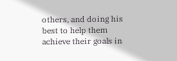others, and doing his best to help them achieve their goals in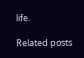life.

Related posts